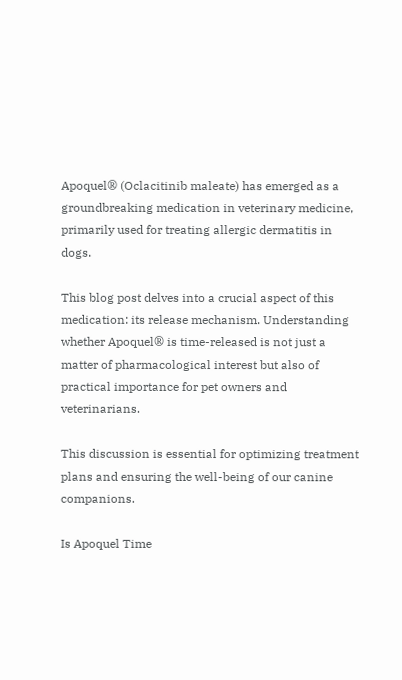Apoquel® (Oclacitinib maleate) has emerged as a groundbreaking medication in veterinary medicine, primarily used for treating allergic dermatitis in dogs.

This blog post delves into a crucial aspect of this medication: its release mechanism. Understanding whether Apoquel® is time-released is not just a matter of pharmacological interest but also of practical importance for pet owners and veterinarians.

This discussion is essential for optimizing treatment plans and ensuring the well-being of our canine companions.

Is Apoquel Time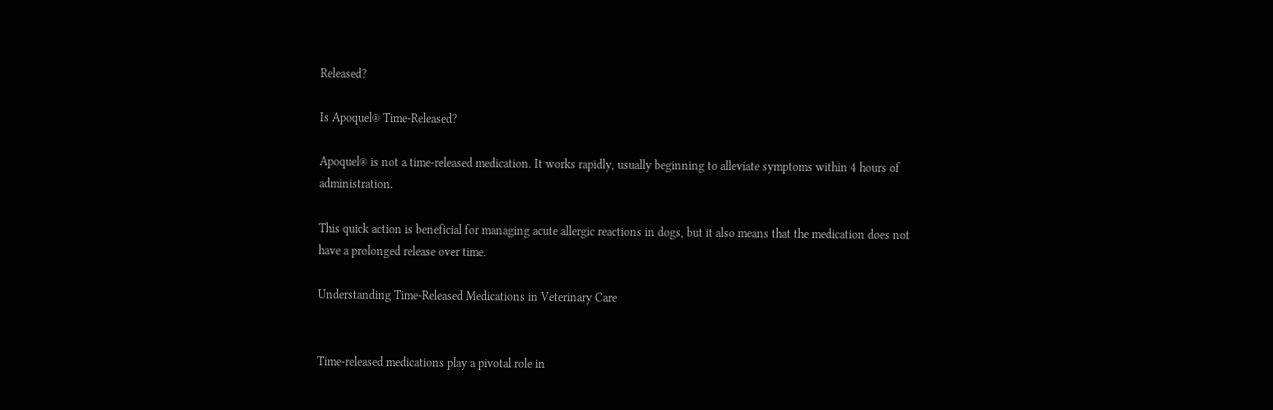Released?

Is Apoquel® Time-Released?

Apoquel® is not a time-released medication. It works rapidly, usually beginning to alleviate symptoms within 4 hours of administration.

This quick action is beneficial for managing acute allergic reactions in dogs, but it also means that the medication does not have a prolonged release over time.

Understanding Time-Released Medications in Veterinary Care


Time-released medications play a pivotal role in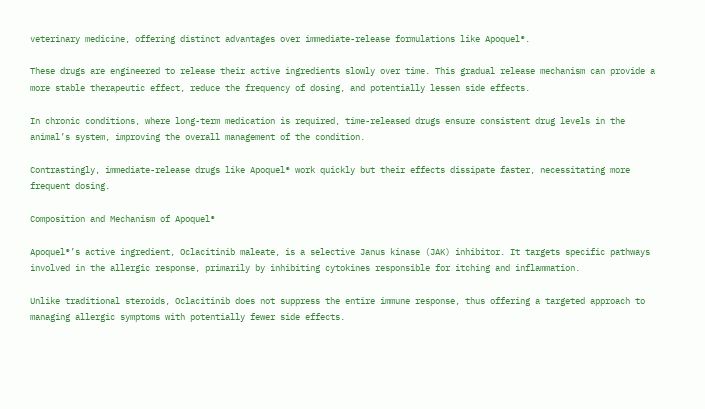veterinary medicine, offering distinct advantages over immediate-release formulations like Apoquel®.

These drugs are engineered to release their active ingredients slowly over time. This gradual release mechanism can provide a more stable therapeutic effect, reduce the frequency of dosing, and potentially lessen side effects.

In chronic conditions, where long-term medication is required, time-released drugs ensure consistent drug levels in the animal’s system, improving the overall management of the condition.

Contrastingly, immediate-release drugs like Apoquel® work quickly but their effects dissipate faster, necessitating more frequent dosing.

Composition and Mechanism of Apoquel®

Apoquel®’s active ingredient, Oclacitinib maleate, is a selective Janus kinase (JAK) inhibitor. It targets specific pathways involved in the allergic response, primarily by inhibiting cytokines responsible for itching and inflammation.

Unlike traditional steroids, Oclacitinib does not suppress the entire immune response, thus offering a targeted approach to managing allergic symptoms with potentially fewer side effects.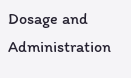Dosage and Administration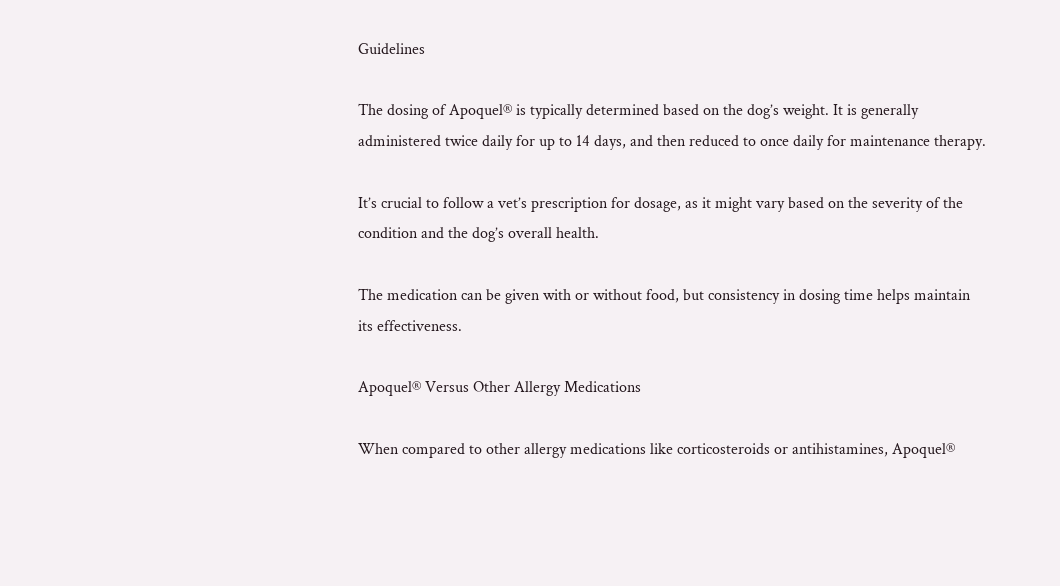Guidelines

The dosing of Apoquel® is typically determined based on the dog’s weight. It is generally administered twice daily for up to 14 days, and then reduced to once daily for maintenance therapy.

It’s crucial to follow a vet’s prescription for dosage, as it might vary based on the severity of the condition and the dog’s overall health.

The medication can be given with or without food, but consistency in dosing time helps maintain its effectiveness.

Apoquel® Versus Other Allergy Medications

When compared to other allergy medications like corticosteroids or antihistamines, Apoquel®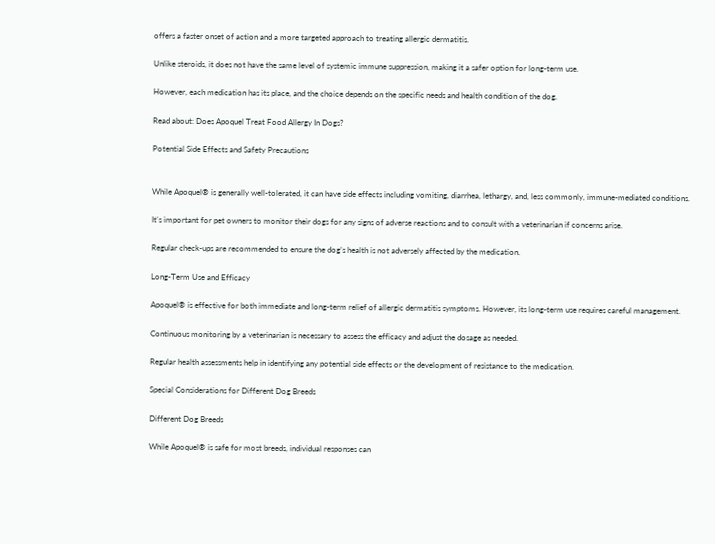offers a faster onset of action and a more targeted approach to treating allergic dermatitis.

Unlike steroids, it does not have the same level of systemic immune suppression, making it a safer option for long-term use.

However, each medication has its place, and the choice depends on the specific needs and health condition of the dog.

Read about: Does Apoquel Treat Food Allergy In Dogs?

Potential Side Effects and Safety Precautions


While Apoquel® is generally well-tolerated, it can have side effects including vomiting, diarrhea, lethargy, and, less commonly, immune-mediated conditions.

It’s important for pet owners to monitor their dogs for any signs of adverse reactions and to consult with a veterinarian if concerns arise.

Regular check-ups are recommended to ensure the dog’s health is not adversely affected by the medication.

Long-Term Use and Efficacy

Apoquel® is effective for both immediate and long-term relief of allergic dermatitis symptoms. However, its long-term use requires careful management.

Continuous monitoring by a veterinarian is necessary to assess the efficacy and adjust the dosage as needed.

Regular health assessments help in identifying any potential side effects or the development of resistance to the medication.

Special Considerations for Different Dog Breeds

Different Dog Breeds

While Apoquel® is safe for most breeds, individual responses can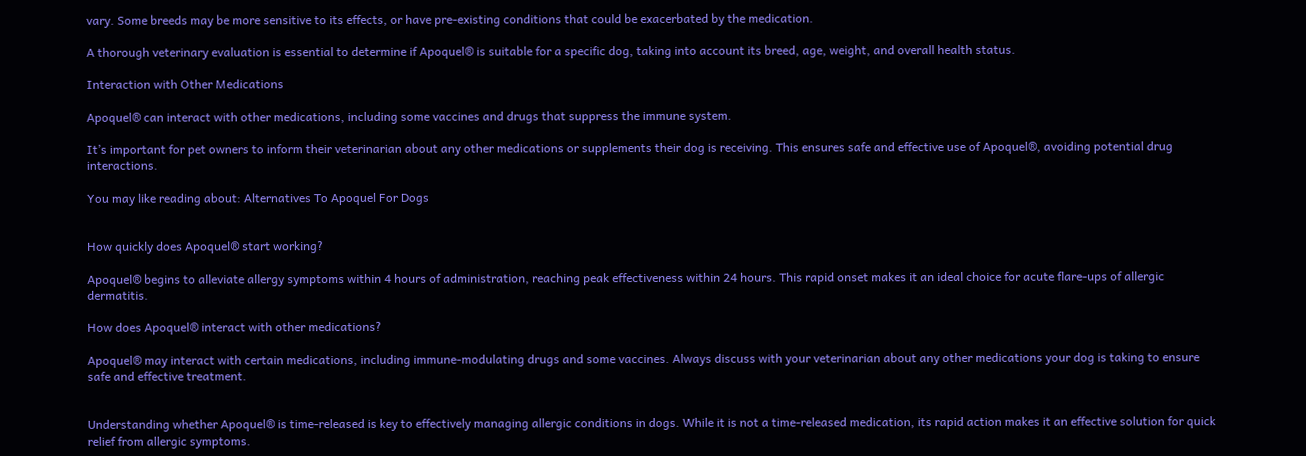vary. Some breeds may be more sensitive to its effects, or have pre-existing conditions that could be exacerbated by the medication.

A thorough veterinary evaluation is essential to determine if Apoquel® is suitable for a specific dog, taking into account its breed, age, weight, and overall health status.

Interaction with Other Medications

Apoquel® can interact with other medications, including some vaccines and drugs that suppress the immune system.

It’s important for pet owners to inform their veterinarian about any other medications or supplements their dog is receiving. This ensures safe and effective use of Apoquel®, avoiding potential drug interactions.

You may like reading about: Alternatives To Apoquel For Dogs


How quickly does Apoquel® start working?

Apoquel® begins to alleviate allergy symptoms within 4 hours of administration, reaching peak effectiveness within 24 hours. This rapid onset makes it an ideal choice for acute flare-ups of allergic dermatitis.

How does Apoquel® interact with other medications?

Apoquel® may interact with certain medications, including immune-modulating drugs and some vaccines. Always discuss with your veterinarian about any other medications your dog is taking to ensure safe and effective treatment.


Understanding whether Apoquel® is time-released is key to effectively managing allergic conditions in dogs. While it is not a time-released medication, its rapid action makes it an effective solution for quick relief from allergic symptoms.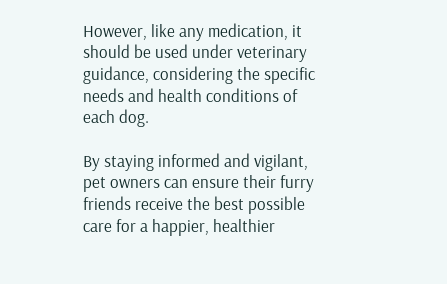However, like any medication, it should be used under veterinary guidance, considering the specific needs and health conditions of each dog.

By staying informed and vigilant, pet owners can ensure their furry friends receive the best possible care for a happier, healthier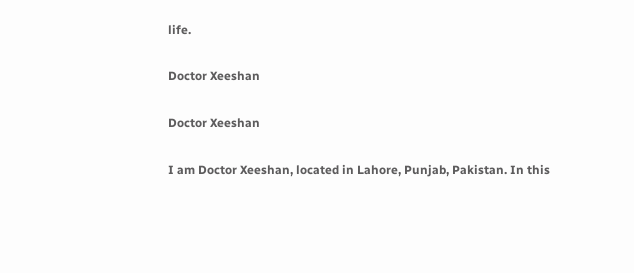life.

Doctor Xeeshan

Doctor Xeeshan

I am Doctor Xeeshan, located in Lahore, Punjab, Pakistan. In this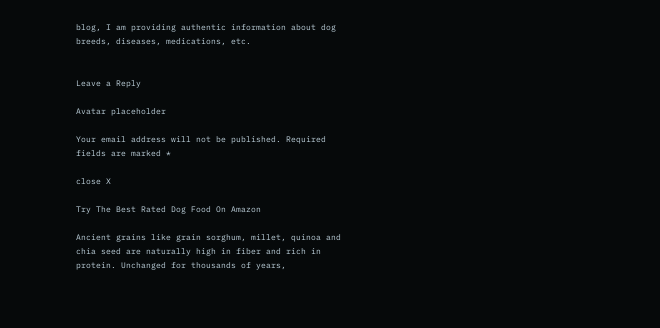blog, I am providing authentic information about dog breeds, diseases, medications, etc.


Leave a Reply

Avatar placeholder

Your email address will not be published. Required fields are marked *

close X

Try The Best Rated Dog Food On Amazon

Ancient grains like grain sorghum, millet, quinoa and chia seed are naturally high in fiber and rich in protein. Unchanged for thousands of years,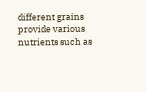different grains provide various nutrients such as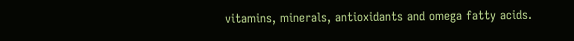vitamins, minerals, antioxidants and omega fatty acids.